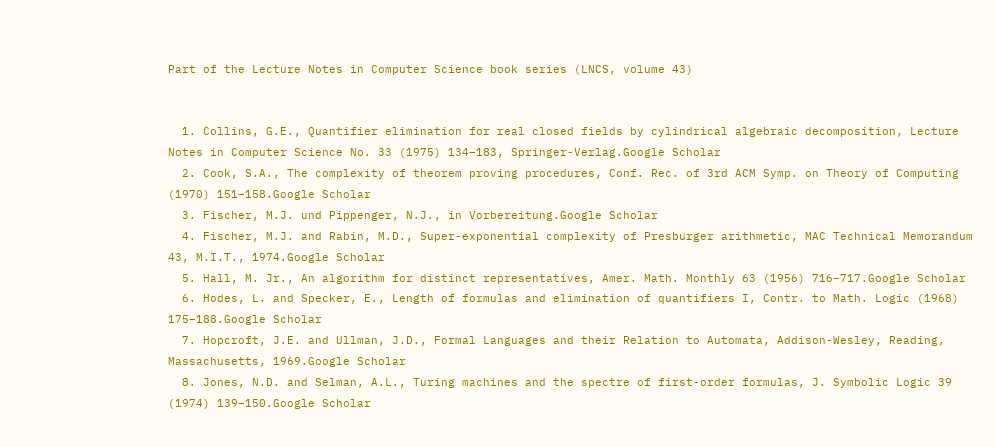Part of the Lecture Notes in Computer Science book series (LNCS, volume 43)


  1. Collins, G.E., Quantifier elimination for real closed fields by cylindrical algebraic decomposition, Lecture Notes in Computer Science No. 33 (1975) 134–183, Springer-Verlag.Google Scholar
  2. Cook, S.A., The complexity of theorem proving procedures, Conf. Rec. of 3rd ACM Symp. on Theory of Computing (1970) 151–158.Google Scholar
  3. Fischer, M.J. und Pippenger, N.J., in Vorbereitung.Google Scholar
  4. Fischer, M.J. and Rabin, M.D., Super-exponential complexity of Presburger arithmetic, MAC Technical Memorandum 43, M.I.T., 1974.Google Scholar
  5. Hall, M. Jr., An algorithm for distinct representatives, Amer. Math. Monthly 63 (1956) 716–717.Google Scholar
  6. Hodes, L. and Specker, E., Length of formulas and elimination of quantifiers I, Contr. to Math. Logic (1968) 175–188.Google Scholar
  7. Hopcroft, J.E. and Ullman, J.D., Formal Languages and their Relation to Automata, Addison-Wesley, Reading, Massachusetts, 1969.Google Scholar
  8. Jones, N.D. and Selman, A.L., Turing machines and the spectre of first-order formulas, J. Symbolic Logic 39 (1974) 139–150.Google Scholar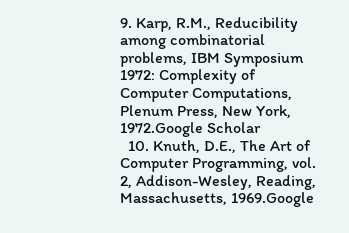9. Karp, R.M., Reducibility among combinatorial problems, IBM Symposium 1972: Complexity of Computer Computations, Plenum Press, New York, 1972.Google Scholar
  10. Knuth, D.E., The Art of Computer Programming, vol. 2, Addison-Wesley, Reading, Massachusetts, 1969.Google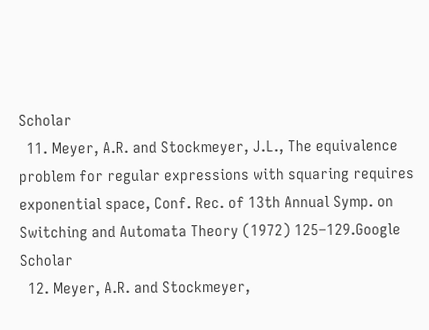Scholar
  11. Meyer, A.R. and Stockmeyer, J.L., The equivalence problem for regular expressions with squaring requires exponential space, Conf. Rec. of 13th Annual Symp. on Switching and Automata Theory (1972) 125–129.Google Scholar
  12. Meyer, A.R. and Stockmeyer,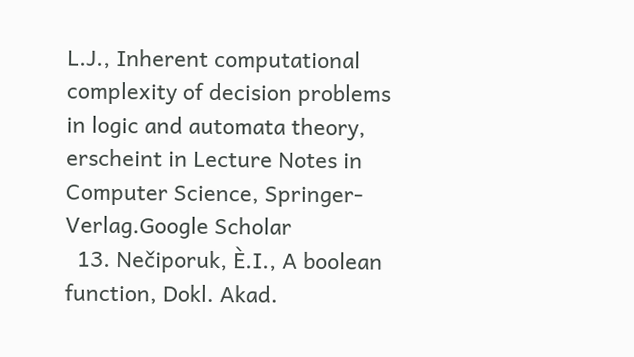L.J., Inherent computational complexity of decision problems in logic and automata theory, erscheint in Lecture Notes in Computer Science, Springer-Verlag.Google Scholar
  13. Nečiporuk, È.I., A boolean function, Dokl. Akad.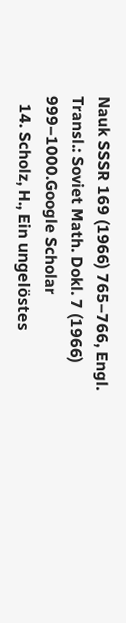Nauk SSSR 169 (1966) 765–766, Engl. Transl.: Soviet Math. Dokl. 7 (1966) 999–1000.Google Scholar
  14. Scholz, H., Ein ungelöstes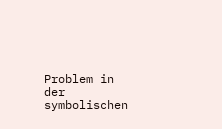Problem in der symbolischen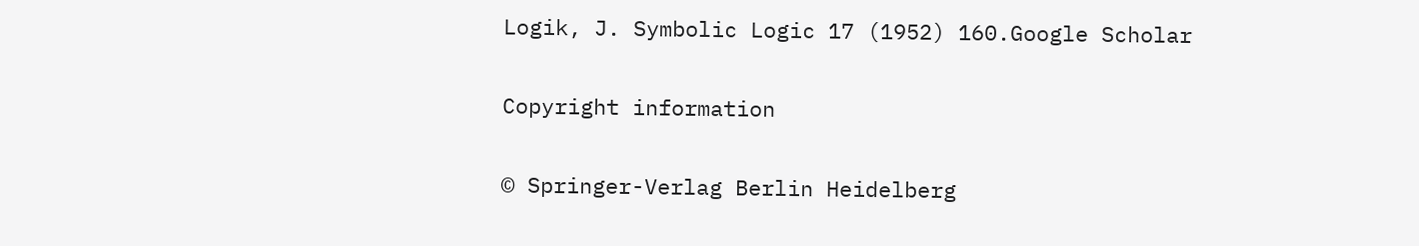Logik, J. Symbolic Logic 17 (1952) 160.Google Scholar

Copyright information

© Springer-Verlag Berlin Heidelberg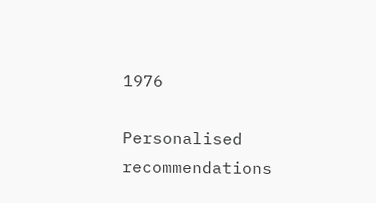1976

Personalised recommendations